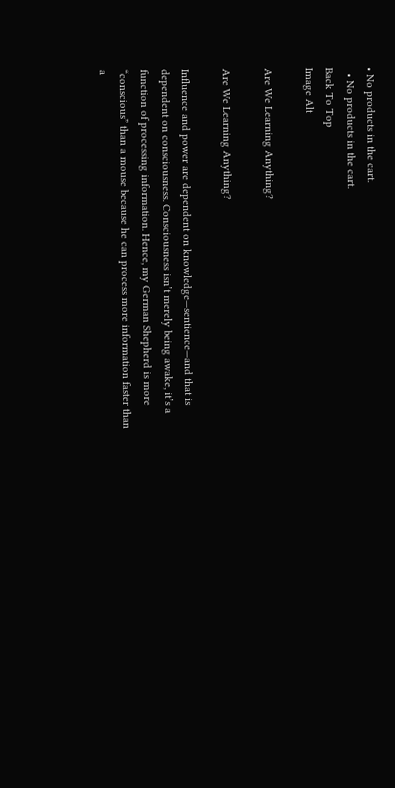• No products in the cart.
  • No products in the cart.
Back To Top
Image Alt

Are We Learning Anything?

Are We Learning Anything?

Influence and power are dependent on knowledge—sentience—and that is dependent on consciousness. Consciousness isn’t merely being awake, it’s a function of processing information. Hence, my German Shepherd is more “conscious” than a mouse because he can process more information faster than a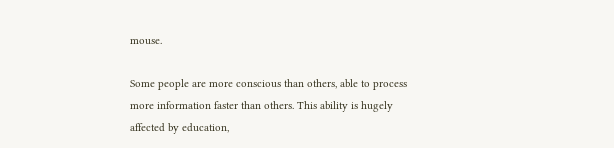mouse.

Some people are more conscious than others, able to process more information faster than others. This ability is hugely affected by education,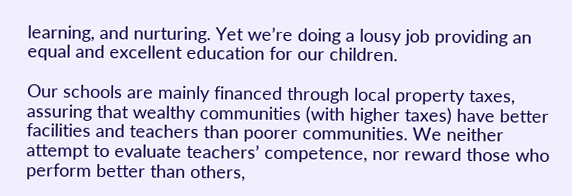learning, and nurturing. Yet we’re doing a lousy job providing an equal and excellent education for our children.

Our schools are mainly financed through local property taxes, assuring that wealthy communities (with higher taxes) have better facilities and teachers than poorer communities. We neither attempt to evaluate teachers’ competence, nor reward those who perform better than others,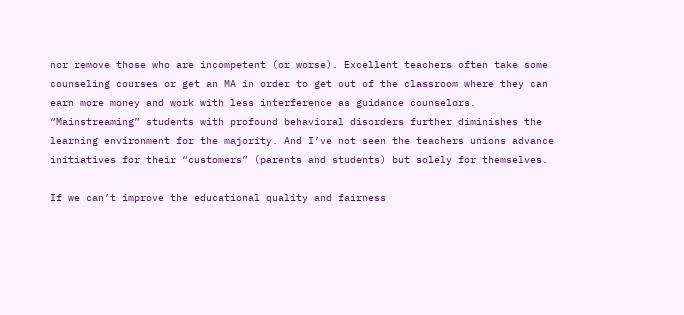nor remove those who are incompetent (or worse). Excellent teachers often take some counseling courses or get an MA in order to get out of the classroom where they can earn more money and work with less interference as guidance counselors. “Mainstreaming” students with profound behavioral disorders further diminishes the learning environment for the majority. And I’ve not seen the teachers unions advance initiatives for their “customers” (parents and students) but solely for themselves.

If we can’t improve the educational quality and fairness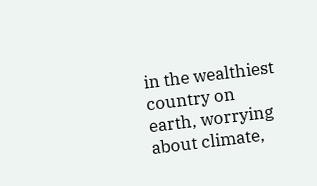in the wealthiest country on earth, worrying about climate,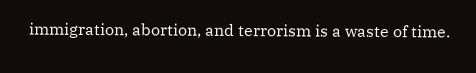immigration, abortion, and terrorism is a waste of time.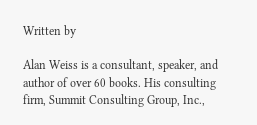Written by

Alan Weiss is a consultant, speaker, and author of over 60 books. His consulting firm, Summit Consulting Group, Inc.,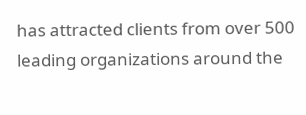has attracted clients from over 500 leading organizations around the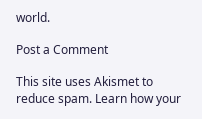world.

Post a Comment

This site uses Akismet to reduce spam. Learn how your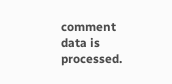comment data is processed.